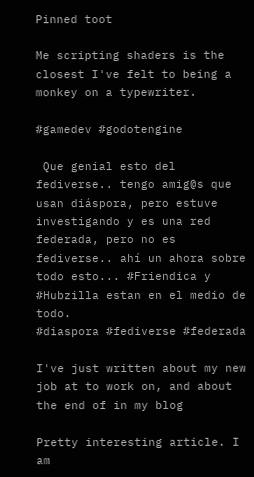Pinned toot

Me scripting shaders is the closest I've felt to being a monkey on a typewriter.

#gamedev #godotengine

 Que genial esto del fediverse.. tengo amig@s que usan diáspora, pero estuve investigando y es una red federada, pero no es fediverse.. ahí un ahora sobre todo esto... #Friendica y #Hubzilla estan en el medio de todo.
#diaspora #fediverse #federada

I've just written about my new job at to work on, and about the end of in my blog

Pretty interesting article. I am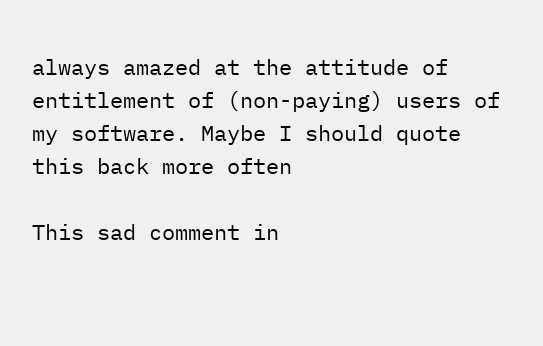always amazed at the attitude of entitlement of (non-paying) users of my software. Maybe I should quote this back more often

This sad comment in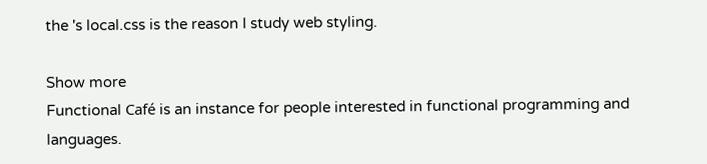the 's local.css is the reason I study web styling.

Show more
Functional Café is an instance for people interested in functional programming and languages.